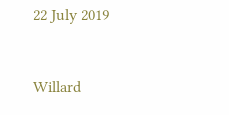22 July 2019


Willard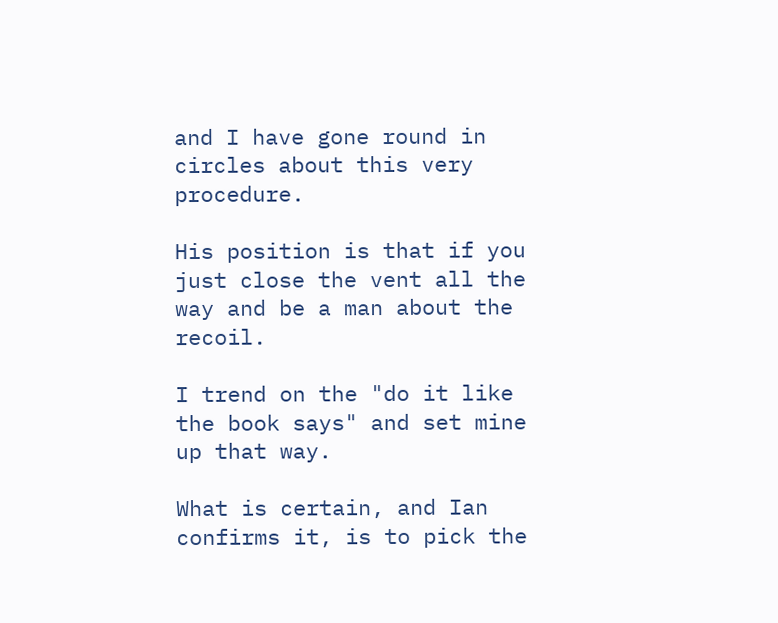and I have gone round in circles about this very procedure.

His position is that if you just close the vent all the way and be a man about the recoil.

I trend on the "do it like the book says" and set mine up that way.

What is certain, and Ian confirms it, is to pick the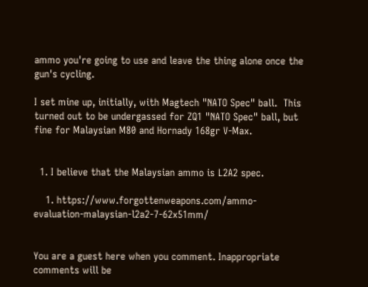ammo you're going to use and leave the thing alone once the gun's cycling.

I set mine up, initially, with Magtech "NATO Spec" ball.  This turned out to be undergassed for ZQ1 "NATO Spec" ball, but fine for Malaysian M80 and Hornady 168gr V-Max.


  1. I believe that the Malaysian ammo is L2A2 spec.

    1. https://www.forgottenweapons.com/ammo-evaluation-malaysian-l2a2-7-62x51mm/


You are a guest here when you comment. Inappropriate comments will be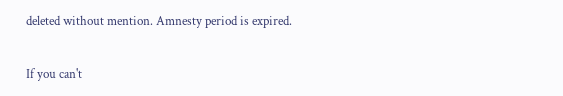deleted without mention. Amnesty period is expired.

If you can't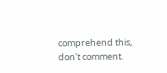comprehend this, don't comment.